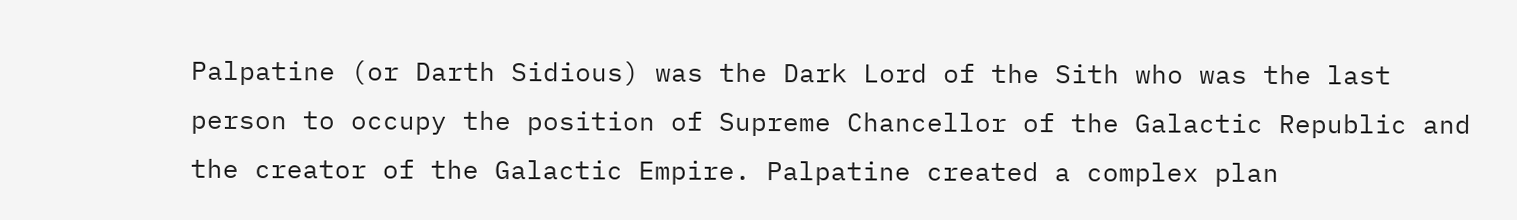Palpatine (or Darth Sidious) was the Dark Lord of the Sith who was the last person to occupy the position of Supreme Chancellor of the Galactic Republic and the creator of the Galactic Empire. Palpatine created a complex plan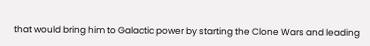that would bring him to Galactic power by starting the Clone Wars and leading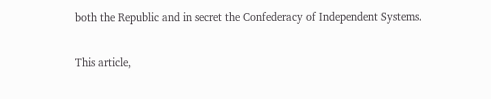both the Republic and in secret the Confederacy of Independent Systems.

This article,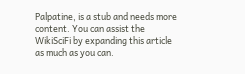Palpatine, is a stub and needs more content. You can assist the WikiSciFi by expanding this article as much as you can.